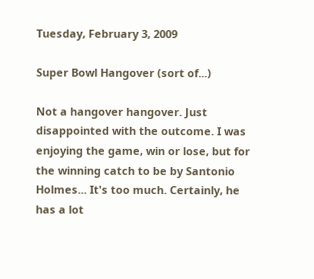Tuesday, February 3, 2009

Super Bowl Hangover (sort of...)

Not a hangover hangover. Just disappointed with the outcome. I was enjoying the game, win or lose, but for the winning catch to be by Santonio Holmes... It's too much. Certainly, he has a lot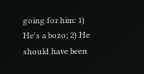going for him: 1) He's a bozo; 2) He should have been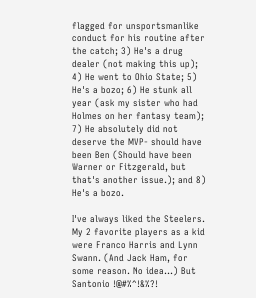flagged for unsportsmanlike conduct for his routine after the catch; 3) He's a drug dealer (not making this up); 4) He went to Ohio State; 5) He's a bozo; 6) He stunk all year (ask my sister who had Holmes on her fantasy team); 7) He absolutely did not deserve the MVP- should have been Ben (Should have been Warner or Fitzgerald, but that's another issue.); and 8) He's a bozo.

I've always liked the Steelers. My 2 favorite players as a kid were Franco Harris and Lynn Swann. (And Jack Ham, for some reason. No idea...) But Santonio !@#%^!&%?!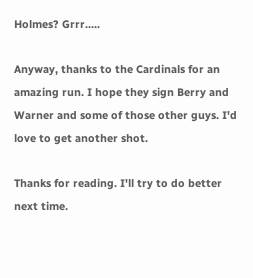Holmes? Grrr.....

Anyway, thanks to the Cardinals for an amazing run. I hope they sign Berry and Warner and some of those other guys. I'd love to get another shot.

Thanks for reading. I'll try to do better next time.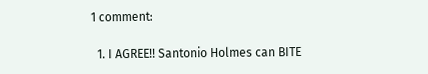1 comment:

  1. I AGREE!! Santonio Holmes can BITE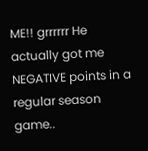ME!! grrrrrr He actually got me NEGATIVE points in a regular season game..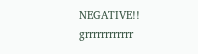NEGATIVE!! grrrrrrrrrrrr